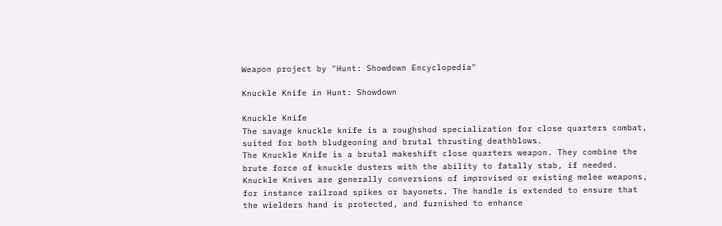Weapon project by "Hunt: Showdown Encyclopedia"

Knuckle Knife in Hunt: Showdown

Knuckle Knife
The savage knuckle knife is a roughshod specialization for close quarters combat, suited for both bludgeoning and brutal thrusting deathblows.
The Knuckle Knife is a brutal makeshift close quarters weapon. They combine the brute force of knuckle dusters with the ability to fatally stab, if needed. Knuckle Knives are generally conversions of improvised or existing melee weapons, for instance railroad spikes or bayonets. The handle is extended to ensure that the wielders hand is protected, and furnished to enhance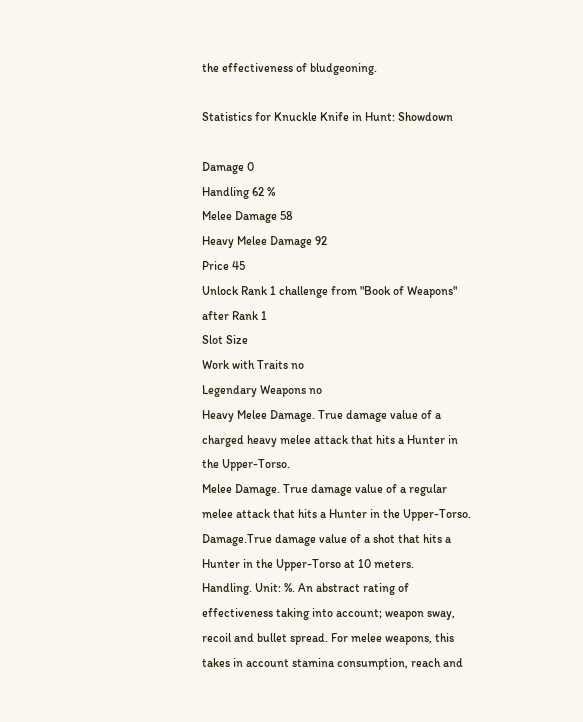the effectiveness of bludgeoning.

Statistics for Knuckle Knife in Hunt: Showdown

Damage 0
Handling 62 %
Melee Damage 58
Heavy Melee Damage 92
Price 45
Unlock Rank 1 challenge from "Book of Weapons" after Rank 1
Slot Size
Work with Traits no
Legendary Weapons no
Heavy Melee Damage. True damage value of a charged heavy melee attack that hits a Hunter in the Upper-Torso.
Melee Damage. True damage value of a regular melee attack that hits a Hunter in the Upper-Torso.
Damage.True damage value of a shot that hits a Hunter in the Upper-Torso at 10 meters.
Handling. Unit: %. An abstract rating of effectiveness taking into account; weapon sway, recoil and bullet spread. For melee weapons, this takes in account stamina consumption, reach and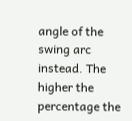angle of the swing arc instead. The higher the percentage the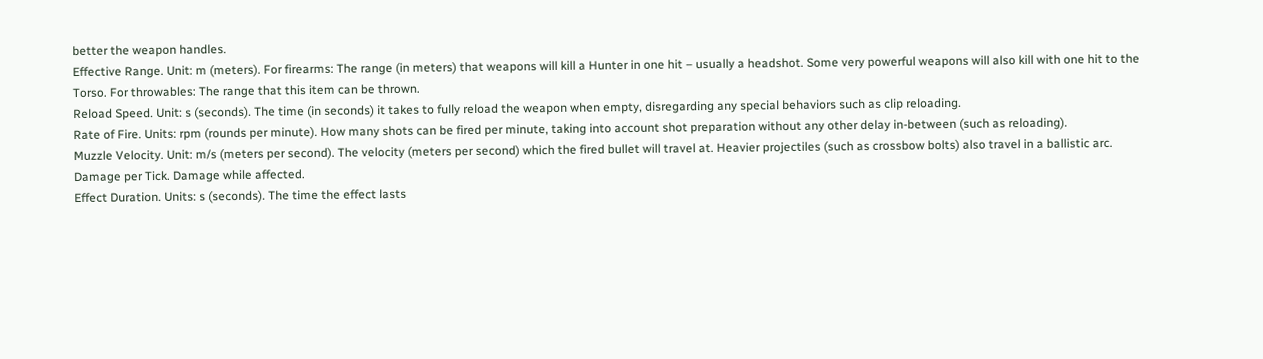better the weapon handles.
Effective Range. Unit: m (meters). For firearms: The range (in meters) that weapons will kill a Hunter in one hit – usually a headshot. Some very powerful weapons will also kill with one hit to the Torso. For throwables: The range that this item can be thrown.
Reload Speed. Unit: s (seconds). The time (in seconds) it takes to fully reload the weapon when empty, disregarding any special behaviors such as clip reloading.
Rate of Fire. Units: rpm (rounds per minute). How many shots can be fired per minute, taking into account shot preparation without any other delay in-between (such as reloading).
Muzzle Velocity. Unit: m/s (meters per second). The velocity (meters per second) which the fired bullet will travel at. Heavier projectiles (such as crossbow bolts) also travel in a ballistic arc.
Damage per Tick. Damage while affected.
Effect Duration. Units: s (seconds). The time the effect lasts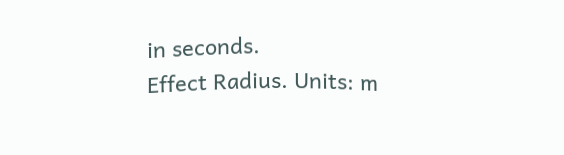in seconds.
Effect Radius. Units: m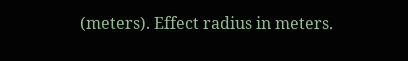(meters). Effect radius in meters.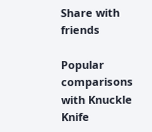Share with friends

Popular comparisons with Knuckle Knife